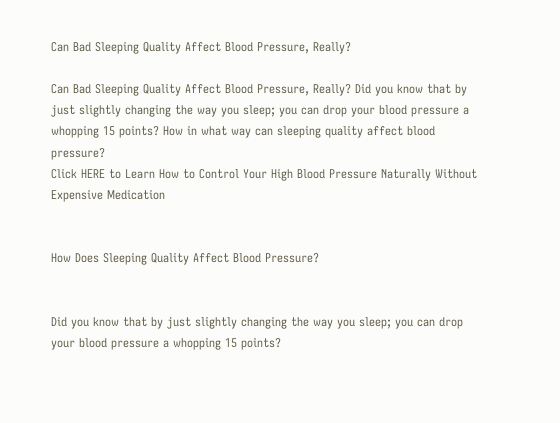Can Bad Sleeping Quality Affect Blood Pressure, Really?

Can Bad Sleeping Quality Affect Blood Pressure, Really? Did you know that by just slightly changing the way you sleep; you can drop your blood pressure a whopping 15 points? How in what way can sleeping quality affect blood pressure?
Click HERE to Learn How to Control Your High Blood Pressure Naturally Without Expensive Medication


How Does Sleeping Quality Affect Blood Pressure?


Did you know that by just slightly changing the way you sleep; you can drop your blood pressure a whopping 15 points?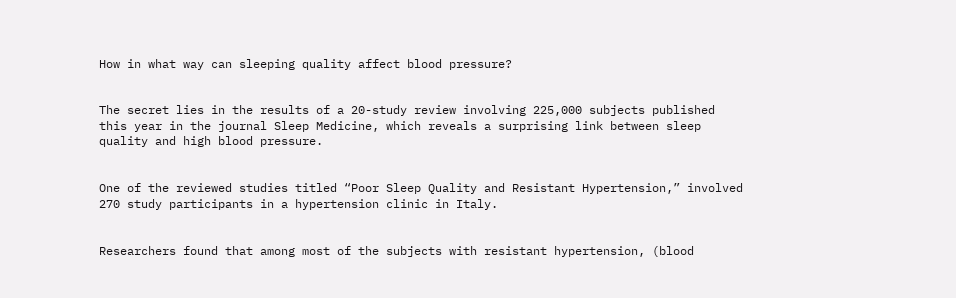How in what way can sleeping quality affect blood pressure?


The secret lies in the results of a 20-study review involving 225,000 subjects published this year in the journal Sleep Medicine, which reveals a surprising link between sleep quality and high blood pressure.


One of the reviewed studies titled “Poor Sleep Quality and Resistant Hypertension,” involved 270 study participants in a hypertension clinic in Italy.


Researchers found that among most of the subjects with resistant hypertension, (blood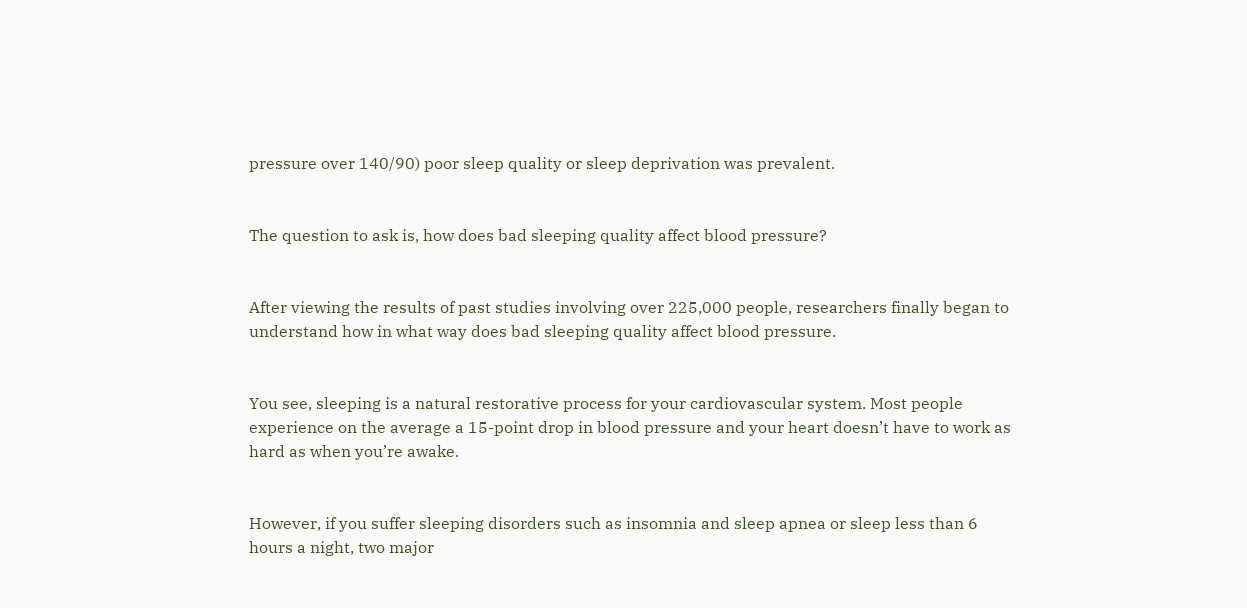pressure over 140/90) poor sleep quality or sleep deprivation was prevalent.


The question to ask is, how does bad sleeping quality affect blood pressure?


After viewing the results of past studies involving over 225,000 people, researchers finally began to understand how in what way does bad sleeping quality affect blood pressure.


You see, sleeping is a natural restorative process for your cardiovascular system. Most people experience on the average a 15-point drop in blood pressure and your heart doesn’t have to work as hard as when you’re awake.


However, if you suffer sleeping disorders such as insomnia and sleep apnea or sleep less than 6 hours a night, two major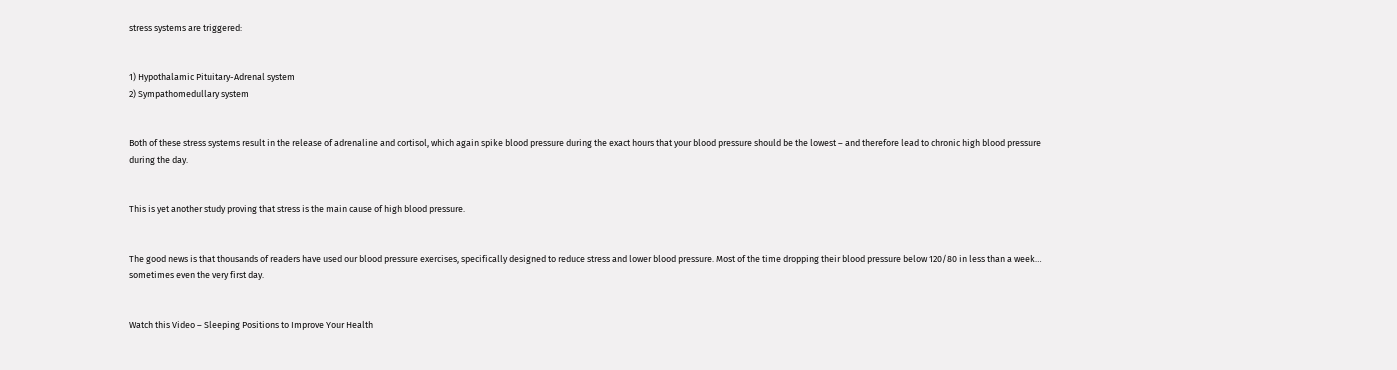stress systems are triggered:


1) Hypothalamic Pituitary-Adrenal system
2) Sympathomedullary system


Both of these stress systems result in the release of adrenaline and cortisol, which again spike blood pressure during the exact hours that your blood pressure should be the lowest – and therefore lead to chronic high blood pressure during the day.


This is yet another study proving that stress is the main cause of high blood pressure.


The good news is that thousands of readers have used our blood pressure exercises, specifically designed to reduce stress and lower blood pressure. Most of the time dropping their blood pressure below 120/80 in less than a week… sometimes even the very first day.


Watch this Video – Sleeping Positions to Improve Your Health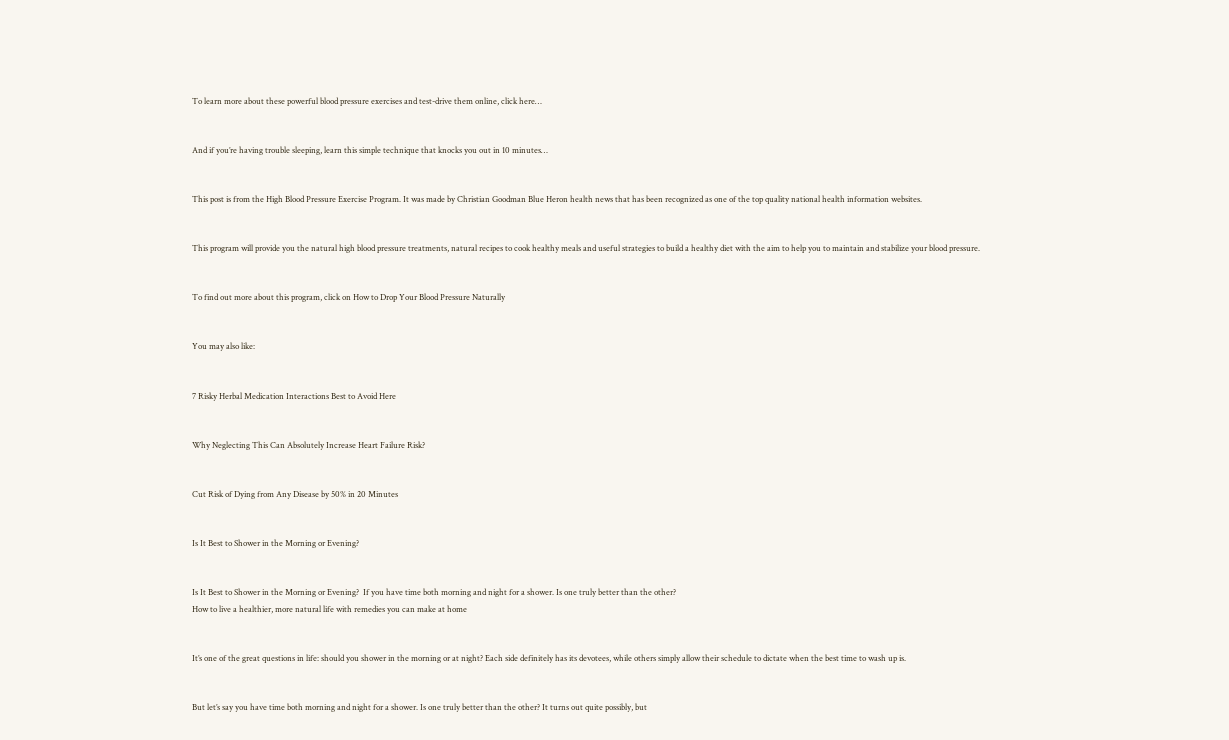To learn more about these powerful blood pressure exercises and test-drive them online, click here…


And if you’re having trouble sleeping, learn this simple technique that knocks you out in 10 minutes…


This post is from the High Blood Pressure Exercise Program. It was made by Christian Goodman Blue Heron health news that has been recognized as one of the top quality national health information websites.


This program will provide you the natural high blood pressure treatments, natural recipes to cook healthy meals and useful strategies to build a healthy diet with the aim to help you to maintain and stabilize your blood pressure.


To find out more about this program, click on How to Drop Your Blood Pressure Naturally


You may also like:


7 Risky Herbal Medication Interactions Best to Avoid Here


Why Neglecting This Can Absolutely Increase Heart Failure Risk?


Cut Risk of Dying from Any Disease by 50% in 20 Minutes


Is It Best to Shower in the Morning or Evening?


Is It Best to Shower in the Morning or Evening?  If you have time both morning and night for a shower. Is one truly better than the other?
How to live a healthier, more natural life with remedies you can make at home


It’s one of the great questions in life: should you shower in the morning or at night? Each side definitely has its devotees, while others simply allow their schedule to dictate when the best time to wash up is.


But let’s say you have time both morning and night for a shower. Is one truly better than the other? It turns out quite possibly, but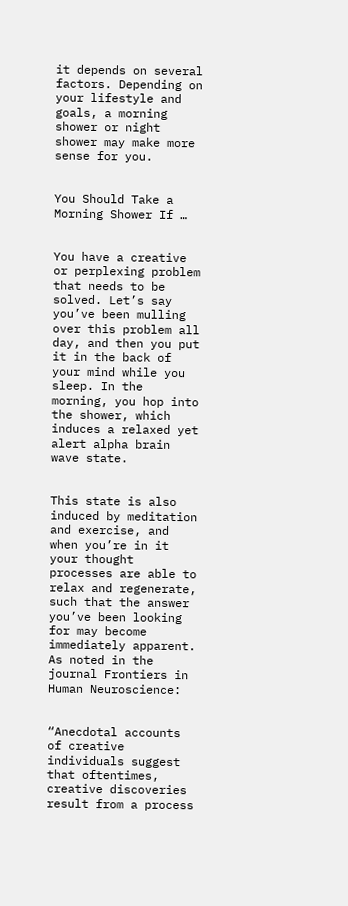it depends on several factors. Depending on your lifestyle and goals, a morning shower or night shower may make more sense for you.


You Should Take a Morning Shower If …


You have a creative or perplexing problem that needs to be solved. Let’s say you’ve been mulling over this problem all day, and then you put it in the back of your mind while you sleep. In the morning, you hop into the shower, which induces a relaxed yet alert alpha brain wave state.


This state is also induced by meditation and exercise, and when you’re in it your thought processes are able to relax and regenerate, such that the answer you’ve been looking for may become immediately apparent. As noted in the journal Frontiers in Human Neuroscience:


“Anecdotal accounts of creative individuals suggest that oftentimes, creative discoveries result from a process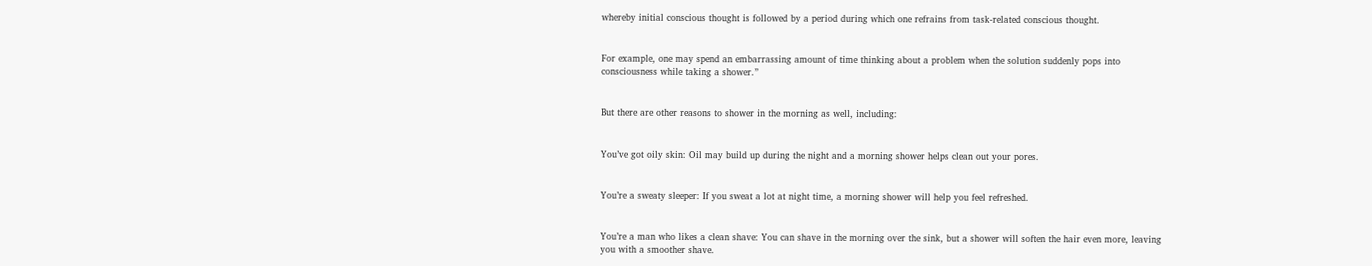whereby initial conscious thought is followed by a period during which one refrains from task-related conscious thought.


For example, one may spend an embarrassing amount of time thinking about a problem when the solution suddenly pops into consciousness while taking a shower.”


But there are other reasons to shower in the morning as well, including:


You’ve got oily skin: Oil may build up during the night and a morning shower helps clean out your pores.


You’re a sweaty sleeper: If you sweat a lot at night time, a morning shower will help you feel refreshed.


You’re a man who likes a clean shave: You can shave in the morning over the sink, but a shower will soften the hair even more, leaving you with a smoother shave.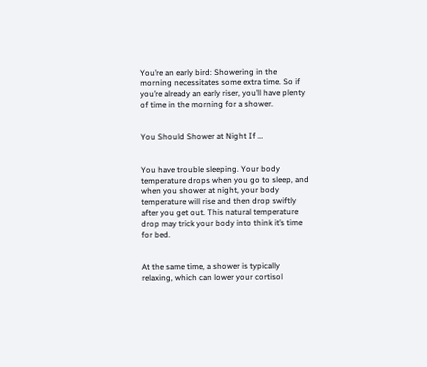You’re an early bird: Showering in the morning necessitates some extra time. So if you’re already an early riser, you’ll have plenty of time in the morning for a shower.


You Should Shower at Night If …


You have trouble sleeping. Your body temperature drops when you go to sleep, and when you shower at night, your body temperature will rise and then drop swiftly after you get out. This natural temperature drop may trick your body into think it’s time for bed.


At the same time, a shower is typically relaxing, which can lower your cortisol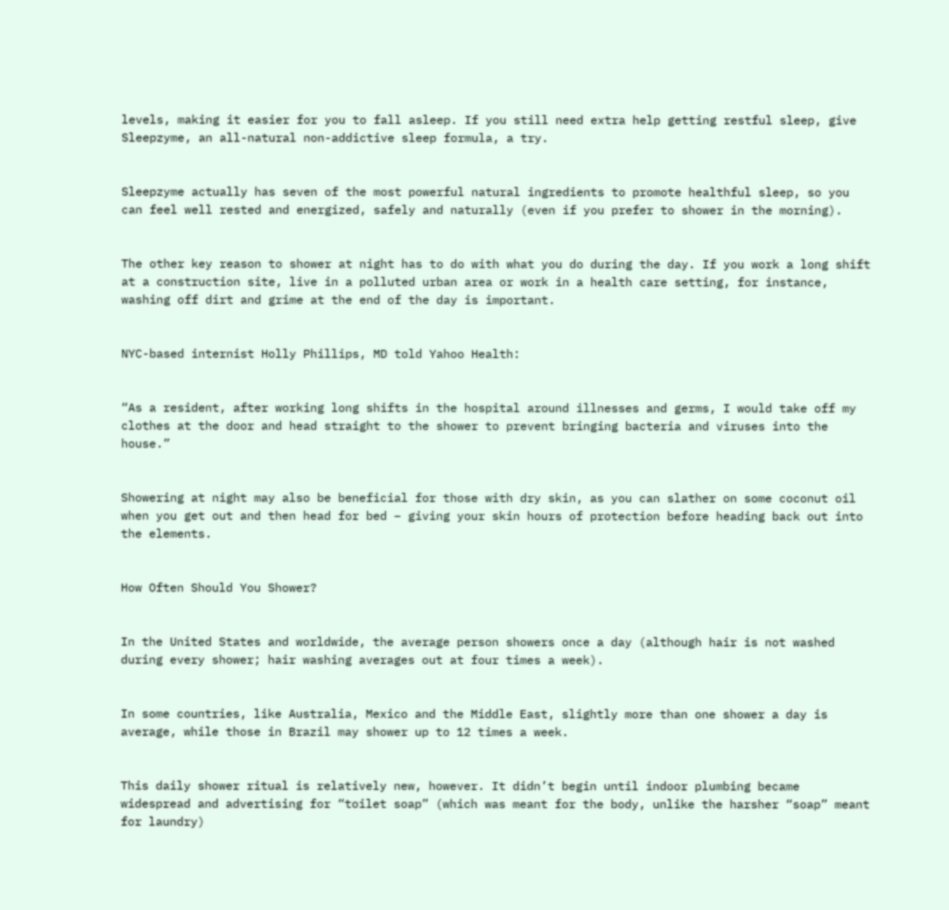levels, making it easier for you to fall asleep. If you still need extra help getting restful sleep, give Sleepzyme, an all-natural non-addictive sleep formula, a try.


Sleepzyme actually has seven of the most powerful natural ingredients to promote healthful sleep, so you can feel well rested and energized, safely and naturally (even if you prefer to shower in the morning).


The other key reason to shower at night has to do with what you do during the day. If you work a long shift at a construction site, live in a polluted urban area or work in a health care setting, for instance, washing off dirt and grime at the end of the day is important.


NYC-based internist Holly Phillips, MD told Yahoo Health:


“As a resident, after working long shifts in the hospital around illnesses and germs, I would take off my clothes at the door and head straight to the shower to prevent bringing bacteria and viruses into the house.”


Showering at night may also be beneficial for those with dry skin, as you can slather on some coconut oil when you get out and then head for bed – giving your skin hours of protection before heading back out into the elements.


How Often Should You Shower?


In the United States and worldwide, the average person showers once a day (although hair is not washed during every shower; hair washing averages out at four times a week).


In some countries, like Australia, Mexico and the Middle East, slightly more than one shower a day is average, while those in Brazil may shower up to 12 times a week.


This daily shower ritual is relatively new, however. It didn’t begin until indoor plumbing became widespread and advertising for “toilet soap” (which was meant for the body, unlike the harsher “soap” meant for laundry)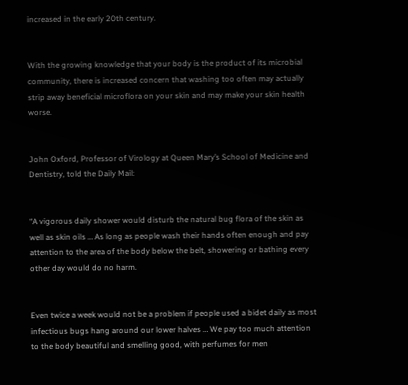increased in the early 20th century.


With the growing knowledge that your body is the product of its microbial community, there is increased concern that washing too often may actually strip away beneficial microflora on your skin and may make your skin health worse.


John Oxford, Professor of Virology at Queen Mary’s School of Medicine and Dentistry, told the Daily Mail:


“A vigorous daily shower would disturb the natural bug flora of the skin as well as skin oils … As long as people wash their hands often enough and pay attention to the area of the body below the belt, showering or bathing every other day would do no harm.


Even twice a week would not be a problem if people used a bidet daily as most infectious bugs hang around our lower halves … We pay too much attention to the body beautiful and smelling good, with perfumes for men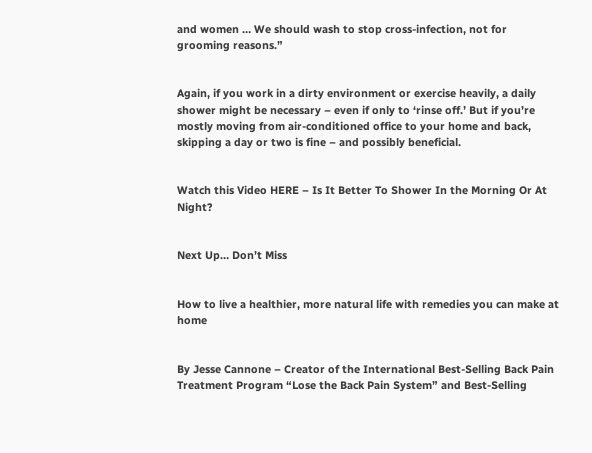and women … We should wash to stop cross-infection, not for grooming reasons.”


Again, if you work in a dirty environment or exercise heavily, a daily shower might be necessary – even if only to ‘rinse off.’ But if you’re mostly moving from air-conditioned office to your home and back, skipping a day or two is fine – and possibly beneficial.


Watch this Video HERE – Is It Better To Shower In the Morning Or At Night?


Next Up… Don’t Miss


How to live a healthier, more natural life with remedies you can make at home


By Jesse Cannone – Creator of the International Best-Selling Back Pain Treatment Program “Lose the Back Pain System” and Best-Selling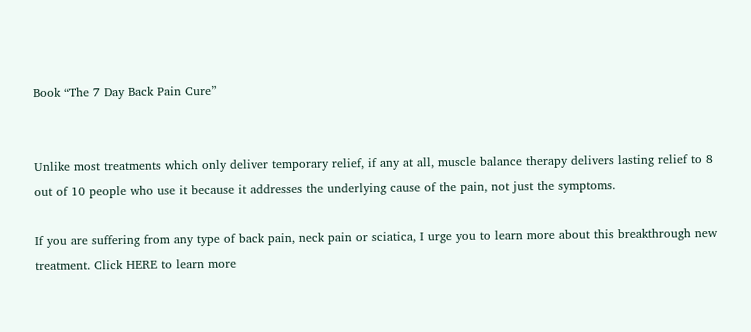Book “The 7 Day Back Pain Cure”


Unlike most treatments which only deliver temporary relief, if any at all, muscle balance therapy delivers lasting relief to 8 out of 10 people who use it because it addresses the underlying cause of the pain, not just the symptoms.

If you are suffering from any type of back pain, neck pain or sciatica, I urge you to learn more about this breakthrough new treatment. Click HERE to learn more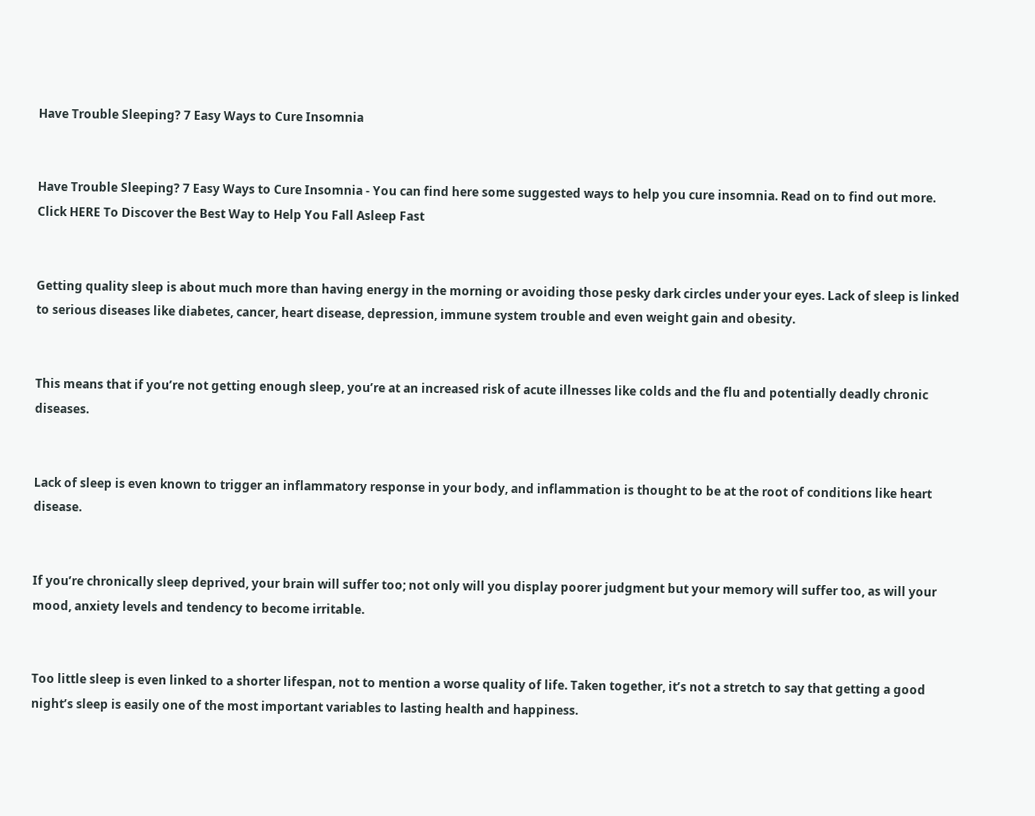Have Trouble Sleeping? 7 Easy Ways to Cure Insomnia


Have Trouble Sleeping? 7 Easy Ways to Cure Insomnia - You can find here some suggested ways to help you cure insomnia. Read on to find out more.
Click HERE To Discover the Best Way to Help You Fall Asleep Fast


Getting quality sleep is about much more than having energy in the morning or avoiding those pesky dark circles under your eyes. Lack of sleep is linked to serious diseases like diabetes, cancer, heart disease, depression, immune system trouble and even weight gain and obesity.


This means that if you’re not getting enough sleep, you’re at an increased risk of acute illnesses like colds and the flu and potentially deadly chronic diseases.


Lack of sleep is even known to trigger an inflammatory response in your body, and inflammation is thought to be at the root of conditions like heart disease.


If you’re chronically sleep deprived, your brain will suffer too; not only will you display poorer judgment but your memory will suffer too, as will your mood, anxiety levels and tendency to become irritable.


Too little sleep is even linked to a shorter lifespan, not to mention a worse quality of life. Taken together, it’s not a stretch to say that getting a good night’s sleep is easily one of the most important variables to lasting health and happiness.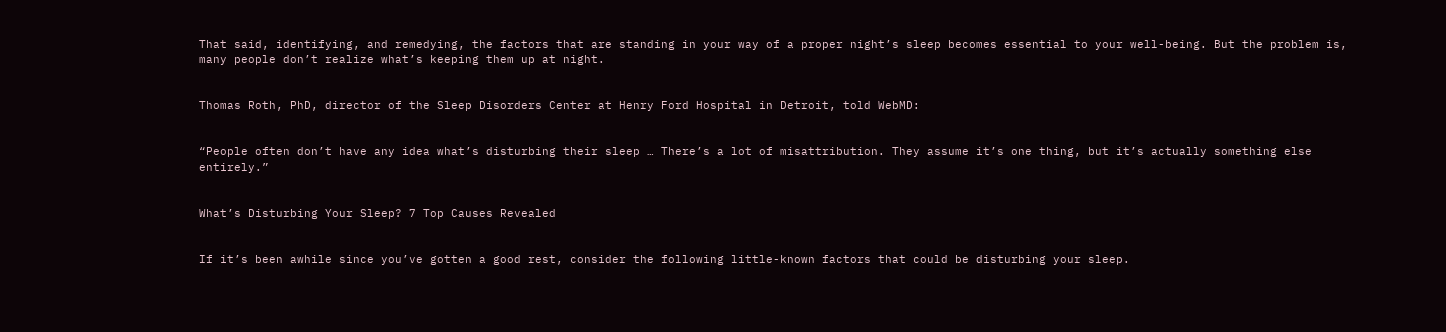That said, identifying, and remedying, the factors that are standing in your way of a proper night’s sleep becomes essential to your well-being. But the problem is, many people don’t realize what’s keeping them up at night.


Thomas Roth, PhD, director of the Sleep Disorders Center at Henry Ford Hospital in Detroit, told WebMD:


“People often don’t have any idea what’s disturbing their sleep … There’s a lot of misattribution. They assume it’s one thing, but it’s actually something else entirely.”


What’s Disturbing Your Sleep? 7 Top Causes Revealed


If it’s been awhile since you’ve gotten a good rest, consider the following little-known factors that could be disturbing your sleep.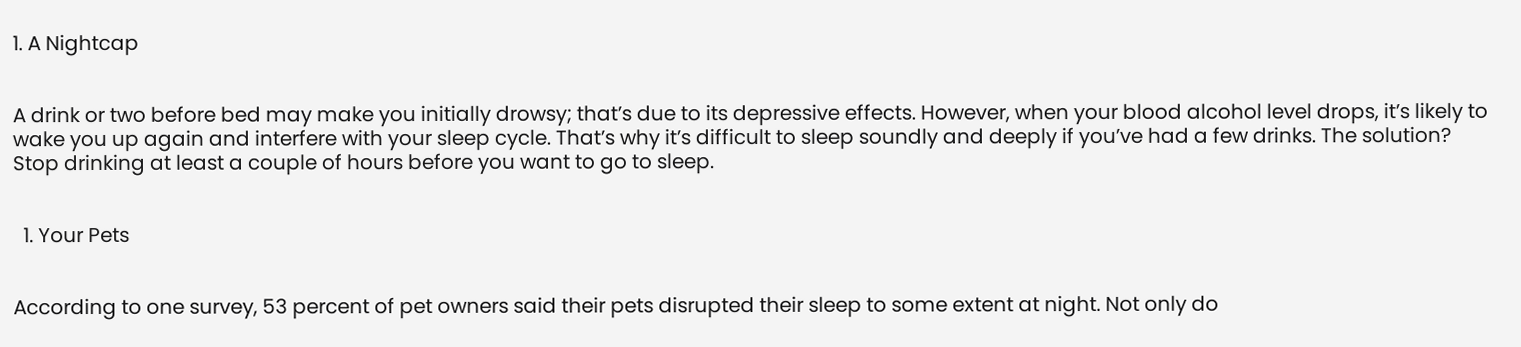1. A Nightcap


A drink or two before bed may make you initially drowsy; that’s due to its depressive effects. However, when your blood alcohol level drops, it’s likely to wake you up again and interfere with your sleep cycle. That’s why it’s difficult to sleep soundly and deeply if you’ve had a few drinks. The solution? Stop drinking at least a couple of hours before you want to go to sleep.


  1. Your Pets


According to one survey, 53 percent of pet owners said their pets disrupted their sleep to some extent at night. Not only do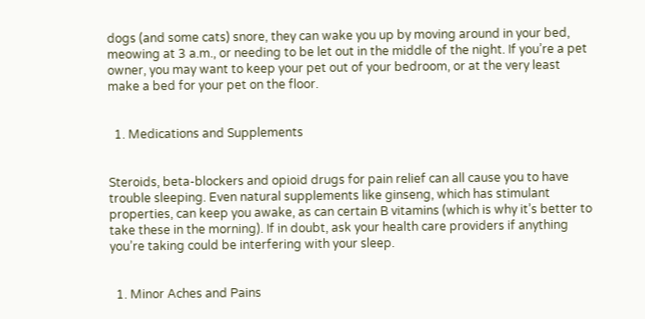dogs (and some cats) snore, they can wake you up by moving around in your bed, meowing at 3 a.m., or needing to be let out in the middle of the night. If you’re a pet owner, you may want to keep your pet out of your bedroom, or at the very least make a bed for your pet on the floor.


  1. Medications and Supplements


Steroids, beta-blockers and opioid drugs for pain relief can all cause you to have trouble sleeping. Even natural supplements like ginseng, which has stimulant properties, can keep you awake, as can certain B vitamins (which is why it’s better to take these in the morning). If in doubt, ask your health care providers if anything you’re taking could be interfering with your sleep.


  1. Minor Aches and Pains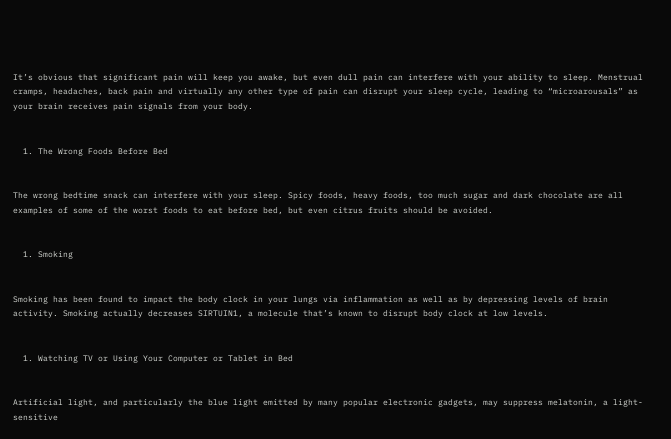It’s obvious that significant pain will keep you awake, but even dull pain can interfere with your ability to sleep. Menstrual cramps, headaches, back pain and virtually any other type of pain can disrupt your sleep cycle, leading to “microarousals” as your brain receives pain signals from your body.


  1. The Wrong Foods Before Bed


The wrong bedtime snack can interfere with your sleep. Spicy foods, heavy foods, too much sugar and dark chocolate are all examples of some of the worst foods to eat before bed, but even citrus fruits should be avoided.


  1. Smoking


Smoking has been found to impact the body clock in your lungs via inflammation as well as by depressing levels of brain activity. Smoking actually decreases SIRTUIN1, a molecule that’s known to disrupt body clock at low levels.


  1. Watching TV or Using Your Computer or Tablet in Bed


Artificial light, and particularly the blue light emitted by many popular electronic gadgets, may suppress melatonin, a light-sensitive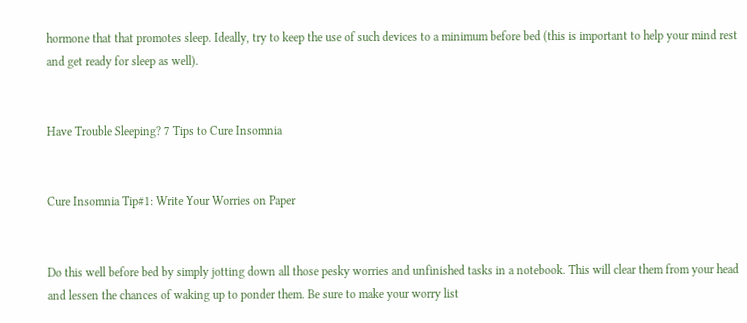hormone that that promotes sleep. Ideally, try to keep the use of such devices to a minimum before bed (this is important to help your mind rest and get ready for sleep as well).


Have Trouble Sleeping? 7 Tips to Cure Insomnia


Cure Insomnia Tip#1: Write Your Worries on Paper


Do this well before bed by simply jotting down all those pesky worries and unfinished tasks in a notebook. This will clear them from your head and lessen the chances of waking up to ponder them. Be sure to make your worry list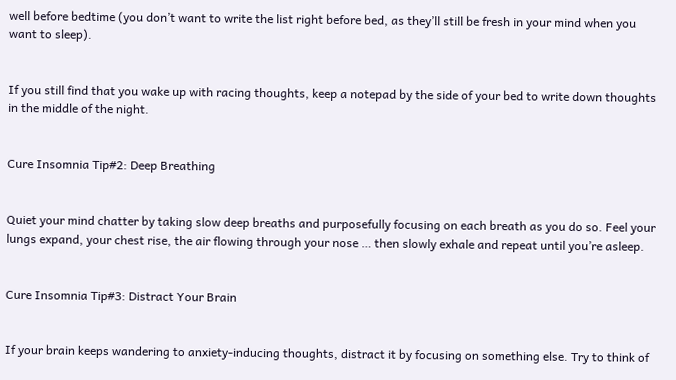well before bedtime (you don’t want to write the list right before bed, as they’ll still be fresh in your mind when you want to sleep).


If you still find that you wake up with racing thoughts, keep a notepad by the side of your bed to write down thoughts in the middle of the night.


Cure Insomnia Tip#2: Deep Breathing


Quiet your mind chatter by taking slow deep breaths and purposefully focusing on each breath as you do so. Feel your lungs expand, your chest rise, the air flowing through your nose … then slowly exhale and repeat until you’re asleep.


Cure Insomnia Tip#3: Distract Your Brain


If your brain keeps wandering to anxiety-inducing thoughts, distract it by focusing on something else. Try to think of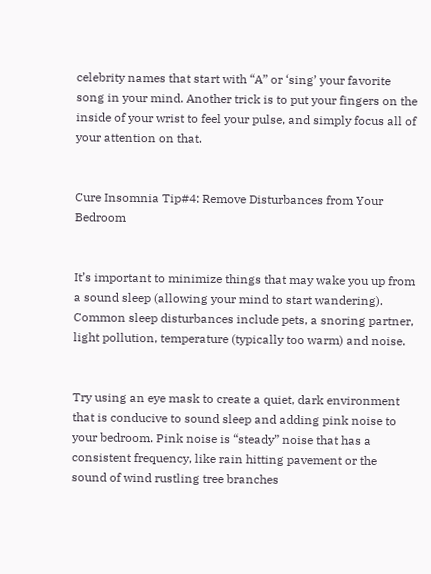celebrity names that start with “A” or ‘sing’ your favorite song in your mind. Another trick is to put your fingers on the inside of your wrist to feel your pulse, and simply focus all of your attention on that.


Cure Insomnia Tip#4: Remove Disturbances from Your Bedroom


It’s important to minimize things that may wake you up from a sound sleep (allowing your mind to start wandering). Common sleep disturbances include pets, a snoring partner, light pollution, temperature (typically too warm) and noise.


Try using an eye mask to create a quiet, dark environment that is conducive to sound sleep and adding pink noise to your bedroom. Pink noise is “steady” noise that has a consistent frequency, like rain hitting pavement or the sound of wind rustling tree branches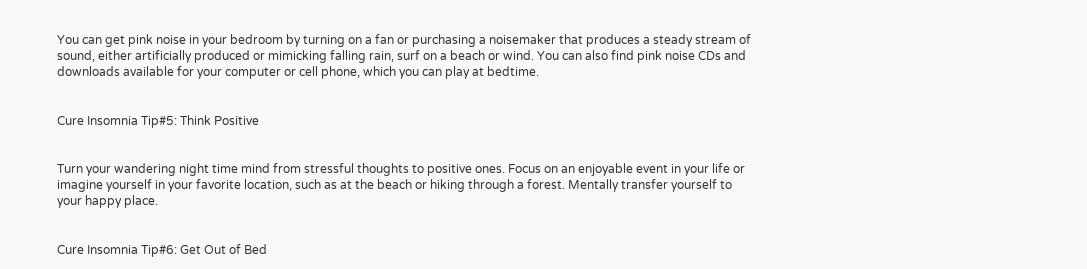You can get pink noise in your bedroom by turning on a fan or purchasing a noisemaker that produces a steady stream of sound, either artificially produced or mimicking falling rain, surf on a beach or wind. You can also find pink noise CDs and downloads available for your computer or cell phone, which you can play at bedtime.


Cure Insomnia Tip#5: Think Positive


Turn your wandering night time mind from stressful thoughts to positive ones. Focus on an enjoyable event in your life or imagine yourself in your favorite location, such as at the beach or hiking through a forest. Mentally transfer yourself to your happy place.


Cure Insomnia Tip#6: Get Out of Bed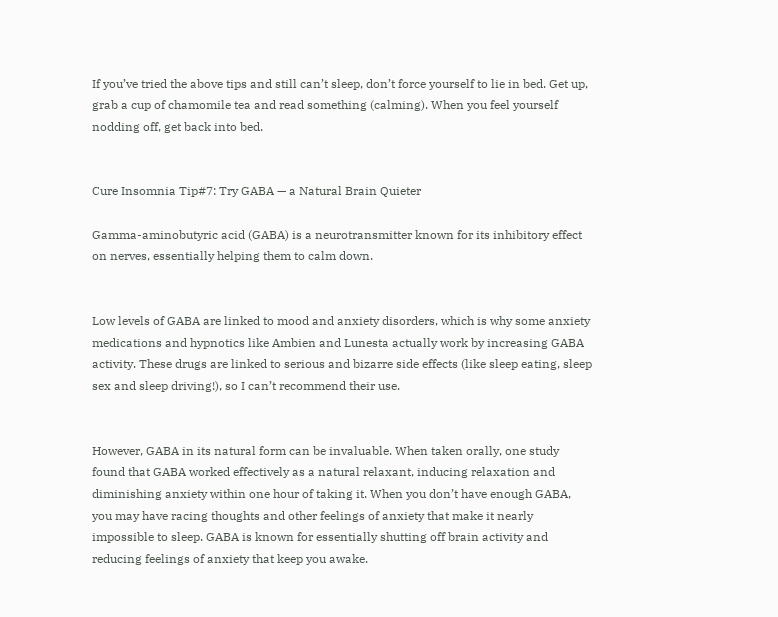If you’ve tried the above tips and still can’t sleep, don’t force yourself to lie in bed. Get up, grab a cup of chamomile tea and read something (calming). When you feel yourself nodding off, get back into bed.


Cure Insomnia Tip#7: Try GABA — a Natural Brain Quieter

Gamma-aminobutyric acid (GABA) is a neurotransmitter known for its inhibitory effect on nerves, essentially helping them to calm down.


Low levels of GABA are linked to mood and anxiety disorders, which is why some anxiety medications and hypnotics like Ambien and Lunesta actually work by increasing GABA activity. These drugs are linked to serious and bizarre side effects (like sleep eating, sleep sex and sleep driving!), so I can’t recommend their use.


However, GABA in its natural form can be invaluable. When taken orally, one study found that GABA worked effectively as a natural relaxant, inducing relaxation and diminishing anxiety within one hour of taking it. When you don’t have enough GABA, you may have racing thoughts and other feelings of anxiety that make it nearly impossible to sleep. GABA is known for essentially shutting off brain activity and reducing feelings of anxiety that keep you awake.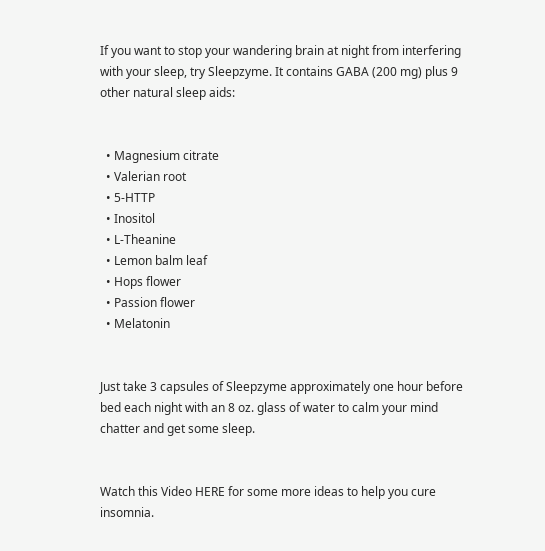If you want to stop your wandering brain at night from interfering with your sleep, try Sleepzyme. It contains GABA (200 mg) plus 9 other natural sleep aids:


  • Magnesium citrate
  • Valerian root
  • 5-HTTP
  • Inositol
  • L-Theanine
  • Lemon balm leaf
  • Hops flower
  • Passion flower
  • Melatonin


Just take 3 capsules of Sleepzyme approximately one hour before bed each night with an 8 oz. glass of water to calm your mind chatter and get some sleep.


Watch this Video HERE for some more ideas to help you cure insomnia.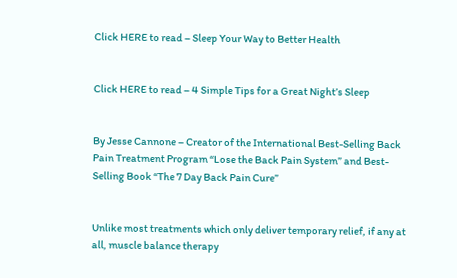Click HERE to read – Sleep Your Way to Better Health


Click HERE to read – 4 Simple Tips for a Great Night’s Sleep


By Jesse Cannone – Creator of the International Best-Selling Back Pain Treatment Program “Lose the Back Pain System” and Best-Selling Book “The 7 Day Back Pain Cure”


Unlike most treatments which only deliver temporary relief, if any at all, muscle balance therapy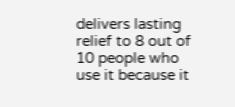delivers lasting relief to 8 out of 10 people who use it because it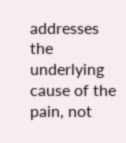addresses the underlying cause of the pain, not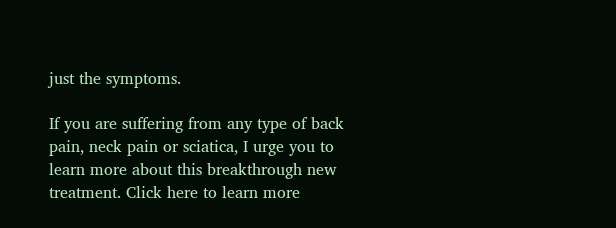just the symptoms.

If you are suffering from any type of back pain, neck pain or sciatica, I urge you to learn more about this breakthrough new treatment. Click here to learn more